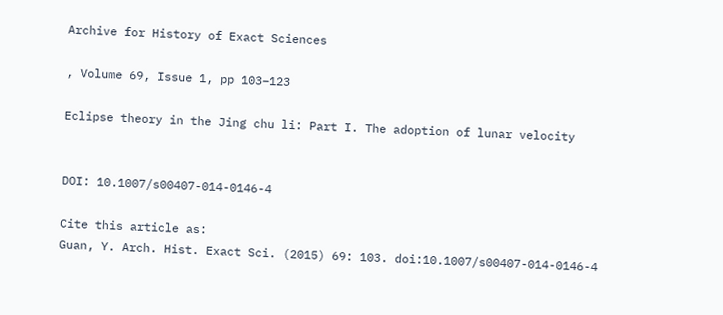Archive for History of Exact Sciences

, Volume 69, Issue 1, pp 103–123

Eclipse theory in the Jing chu li: Part I. The adoption of lunar velocity


DOI: 10.1007/s00407-014-0146-4

Cite this article as:
Guan, Y. Arch. Hist. Exact Sci. (2015) 69: 103. doi:10.1007/s00407-014-0146-4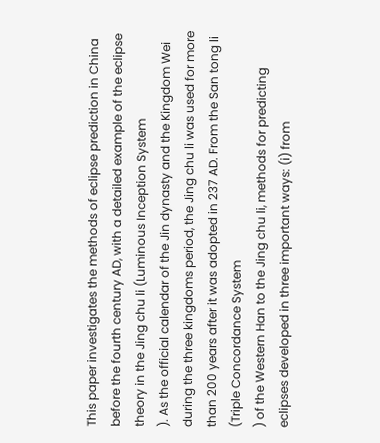This paper investigates the methods of eclipse prediction in China before the fourth century AD, with a detailed example of the eclipse theory in the Jing chu li (Luminous Inception System
). As the official calendar of the Jin dynasty and the Kingdom Wei during the three kingdoms period, the Jing chu li was used for more than 200 years after it was adopted in 237 AD. From the San tong li (Triple Concordance System
) of the Western Han to the Jing chu li, methods for predicting eclipses developed in three important ways: (i) from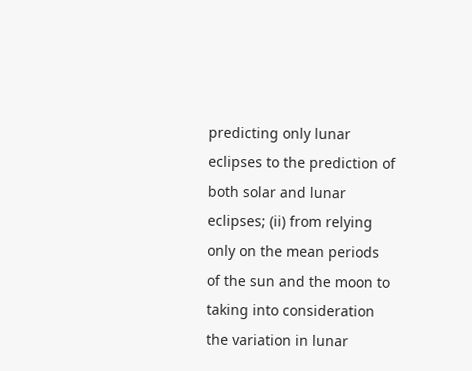predicting only lunar eclipses to the prediction of both solar and lunar eclipses; (ii) from relying only on the mean periods of the sun and the moon to taking into consideration the variation in lunar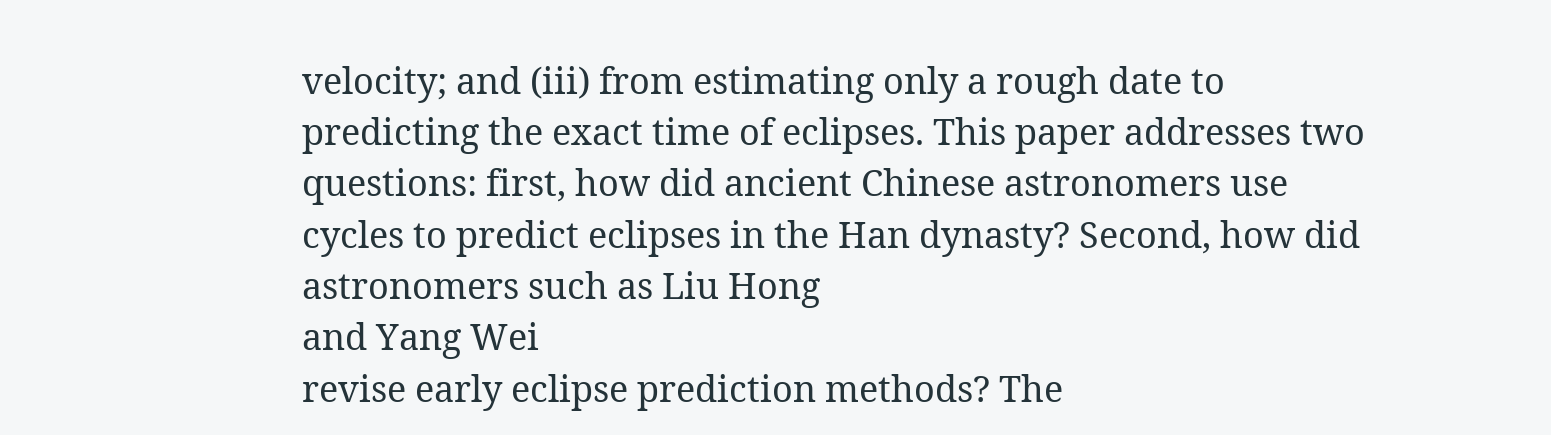velocity; and (iii) from estimating only a rough date to predicting the exact time of eclipses. This paper addresses two questions: first, how did ancient Chinese astronomers use cycles to predict eclipses in the Han dynasty? Second, how did astronomers such as Liu Hong
and Yang Wei
revise early eclipse prediction methods? The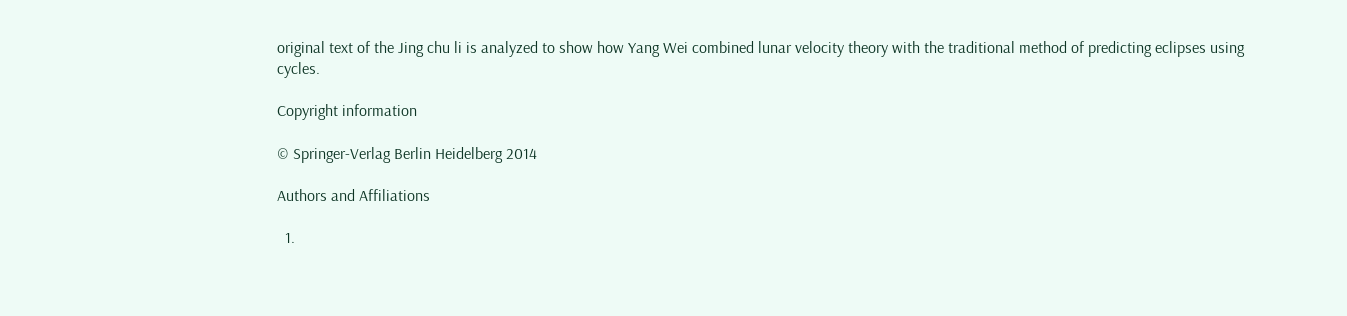original text of the Jing chu li is analyzed to show how Yang Wei combined lunar velocity theory with the traditional method of predicting eclipses using cycles.

Copyright information

© Springer-Verlag Berlin Heidelberg 2014

Authors and Affiliations

  1.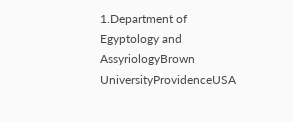1.Department of Egyptology and AssyriologyBrown UniversityProvidenceUSA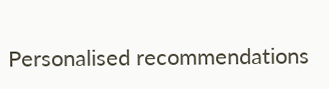Personalised recommendations